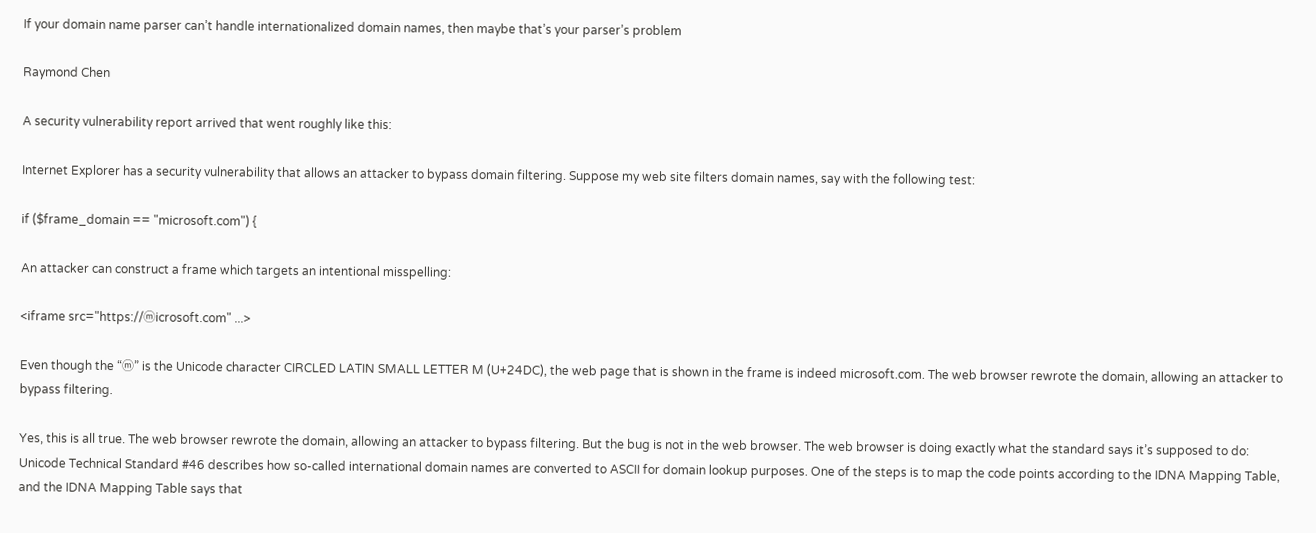If your domain name parser can’t handle internationalized domain names, then maybe that’s your parser’s problem

Raymond Chen

A security vulnerability report arrived that went roughly like this:

Internet Explorer has a security vulnerability that allows an attacker to bypass domain filtering. Suppose my web site filters domain names, say with the following test:

if ($frame_domain == "microsoft.com") {

An attacker can construct a frame which targets an intentional misspelling:

<iframe src="https://ⓜicrosoft.com" ...>

Even though the “ⓜ” is the Unicode character CIRCLED LATIN SMALL LETTER M (U+24DC), the web page that is shown in the frame is indeed microsoft.com. The web browser rewrote the domain, allowing an attacker to bypass filtering.

Yes, this is all true. The web browser rewrote the domain, allowing an attacker to bypass filtering. But the bug is not in the web browser. The web browser is doing exactly what the standard says it’s supposed to do: Unicode Technical Standard #46 describes how so-called international domain names are converted to ASCII for domain lookup purposes. One of the steps is to map the code points according to the IDNA Mapping Table, and the IDNA Mapping Table says that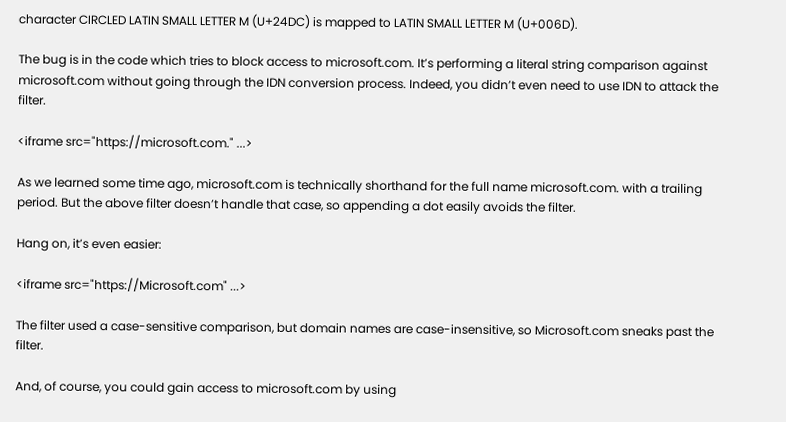character CIRCLED LATIN SMALL LETTER M (U+24DC) is mapped to LATIN SMALL LETTER M (U+006D).

The bug is in the code which tries to block access to microsoft.com. It’s performing a literal string comparison against microsoft.com without going through the IDN conversion process. Indeed, you didn’t even need to use IDN to attack the filter.

<iframe src="https://microsoft.com." ...>

As we learned some time ago, microsoft.com is technically shorthand for the full name microsoft.com. with a trailing period. But the above filter doesn’t handle that case, so appending a dot easily avoids the filter.

Hang on, it’s even easier:

<iframe src="https://Microsoft.com" ...>

The filter used a case-sensitive comparison, but domain names are case-insensitive, so Microsoft.com sneaks past the filter.

And, of course, you could gain access to microsoft.com by using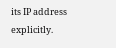its IP address explicitly.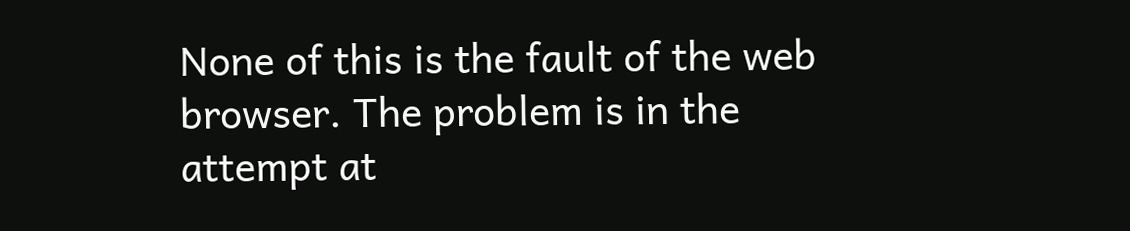None of this is the fault of the web browser. The problem is in the attempt at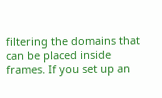filtering the domains that can be placed inside frames. If you set up an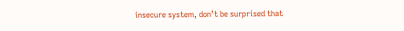insecure system, don’t be surprised that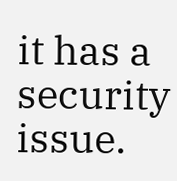it has a security issue.